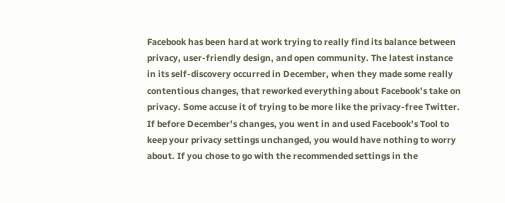Facebook has been hard at work trying to really find its balance between privacy, user-friendly design, and open community. The latest instance in its self-discovery occurred in December, when they made some really contentious changes, that reworked everything about Facebook’s take on privacy. Some accuse it of trying to be more like the privacy-free Twitter. If before December’s changes, you went in and used Facebook’s Tool to keep your privacy settings unchanged, you would have nothing to worry about. If you chose to go with the recommended settings in the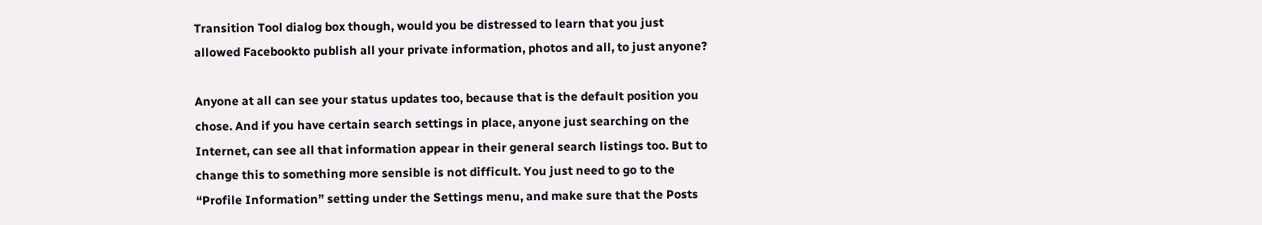Transition Tool dialog box though, would you be distressed to learn that you just allowed Facebookto publish all your private information, photos and all, to just anyone?

Anyone at all can see your status updates too, because that is the default position you chose. And if you have certain search settings in place, anyone just searching on the Internet, can see all that information appear in their general search listings too. But to change this to something more sensible is not difficult. You just need to go to the “Profile Information” setting under the Settings menu, and make sure that the Posts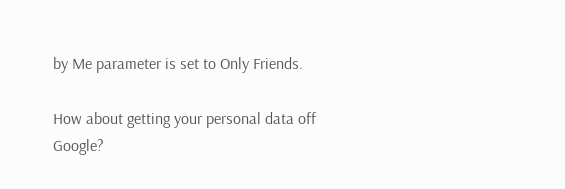by Me parameter is set to Only Friends.

How about getting your personal data off Google?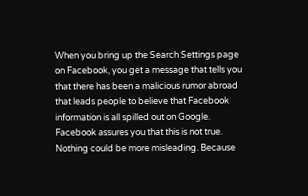When you bring up the Search Settings page on Facebook, you get a message that tells you that there has been a malicious rumor abroad that leads people to believe that Facebook information is all spilled out on Google. Facebook assures you that this is not true. Nothing could be more misleading. Because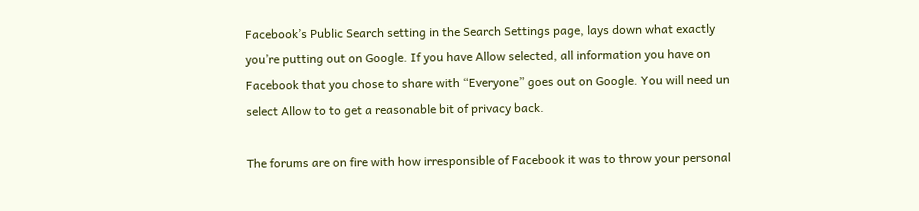Facebook’s Public Search setting in the Search Settings page, lays down what exactly you’re putting out on Google. If you have Allow selected, all information you have on Facebook that you chose to share with “Everyone” goes out on Google. You will need un select Allow to to get a reasonable bit of privacy back.

The forums are on fire with how irresponsible of Facebook it was to throw your personal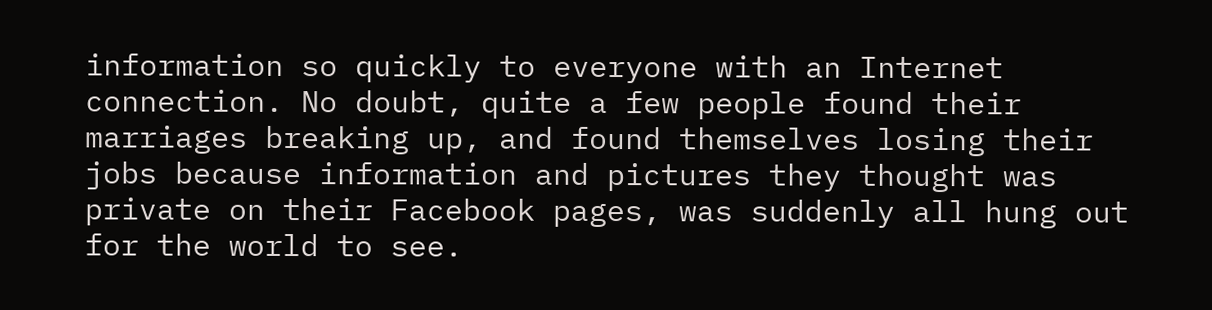information so quickly to everyone with an Internet connection. No doubt, quite a few people found their marriages breaking up, and found themselves losing their jobs because information and pictures they thought was private on their Facebook pages, was suddenly all hung out for the world to see.